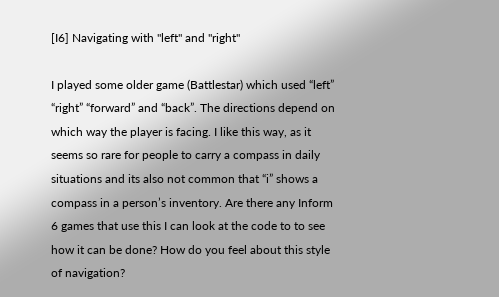[I6] Navigating with "left" and "right"

I played some older game (Battlestar) which used “left” “right” “forward” and “back”. The directions depend on which way the player is facing. I like this way, as it seems so rare for people to carry a compass in daily situations and its also not common that “i” shows a compass in a person’s inventory. Are there any Inform 6 games that use this I can look at the code to to see how it can be done? How do you feel about this style of navigation?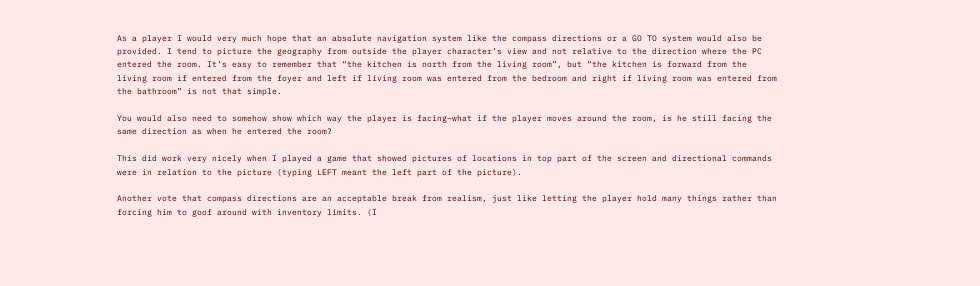As a player I would very much hope that an absolute navigation system like the compass directions or a GO TO system would also be provided. I tend to picture the geography from outside the player character’s view and not relative to the direction where the PC entered the room. It’s easy to remember that “the kitchen is north from the living room”, but “the kitchen is forward from the living room if entered from the foyer and left if living room was entered from the bedroom and right if living room was entered from the bathroom” is not that simple.

You would also need to somehow show which way the player is facing–what if the player moves around the room, is he still facing the same direction as when he entered the room?

This did work very nicely when I played a game that showed pictures of locations in top part of the screen and directional commands were in relation to the picture (typing LEFT meant the left part of the picture).

Another vote that compass directions are an acceptable break from realism, just like letting the player hold many things rather than forcing him to goof around with inventory limits. (I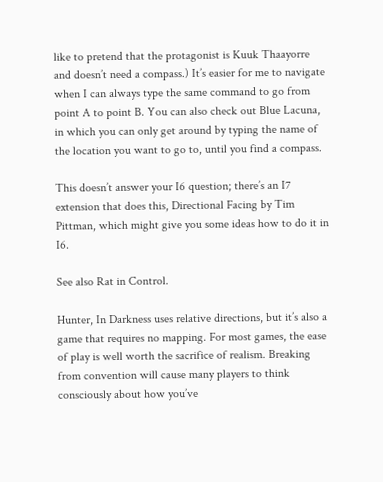like to pretend that the protagonist is Kuuk Thaayorre and doesn’t need a compass.) It’s easier for me to navigate when I can always type the same command to go from point A to point B. You can also check out Blue Lacuna, in which you can only get around by typing the name of the location you want to go to, until you find a compass.

This doesn’t answer your I6 question; there’s an I7 extension that does this, Directional Facing by Tim Pittman, which might give you some ideas how to do it in I6.

See also Rat in Control.

Hunter, In Darkness uses relative directions, but it’s also a game that requires no mapping. For most games, the ease of play is well worth the sacrifice of realism. Breaking from convention will cause many players to think consciously about how you’ve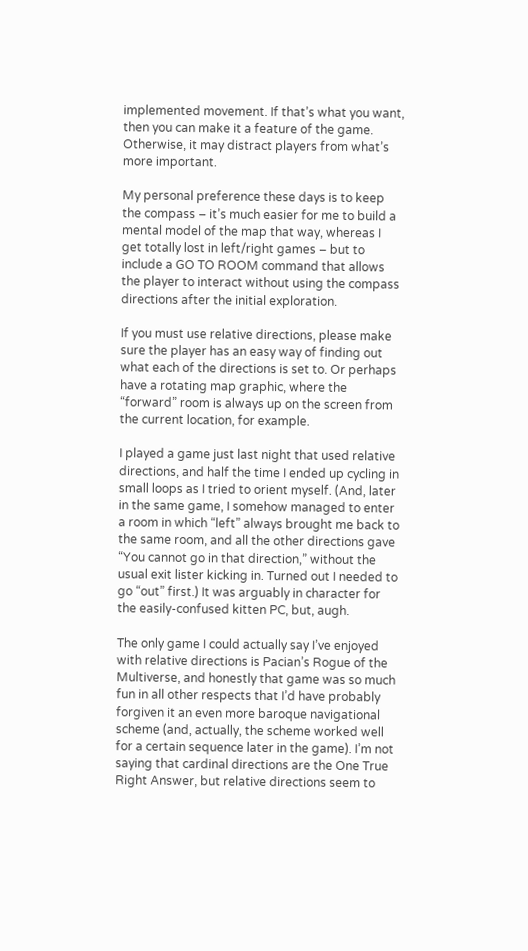implemented movement. If that’s what you want, then you can make it a feature of the game. Otherwise, it may distract players from what’s more important.

My personal preference these days is to keep the compass – it’s much easier for me to build a mental model of the map that way, whereas I get totally lost in left/right games – but to include a GO TO ROOM command that allows the player to interact without using the compass directions after the initial exploration.

If you must use relative directions, please make sure the player has an easy way of finding out what each of the directions is set to. Or perhaps have a rotating map graphic, where the “forward” room is always up on the screen from the current location, for example.

I played a game just last night that used relative directions, and half the time I ended up cycling in small loops as I tried to orient myself. (And, later in the same game, I somehow managed to enter a room in which “left” always brought me back to the same room, and all the other directions gave “You cannot go in that direction,” without the usual exit lister kicking in. Turned out I needed to go “out” first.) It was arguably in character for the easily-confused kitten PC, but, augh.

The only game I could actually say I’ve enjoyed with relative directions is Pacian’s Rogue of the Multiverse, and honestly that game was so much fun in all other respects that I’d have probably forgiven it an even more baroque navigational scheme (and, actually, the scheme worked well for a certain sequence later in the game). I’m not saying that cardinal directions are the One True Right Answer, but relative directions seem to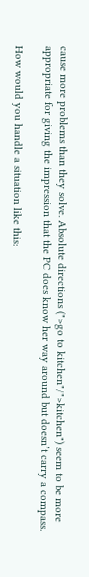cause more problems than they solve. Absolute directions (">go to kitchen"/">kitchen") seem to be more appropriate for giving the impression that the PC does know her way around but doesn’t carry a compass.

How would you handle a situation like this: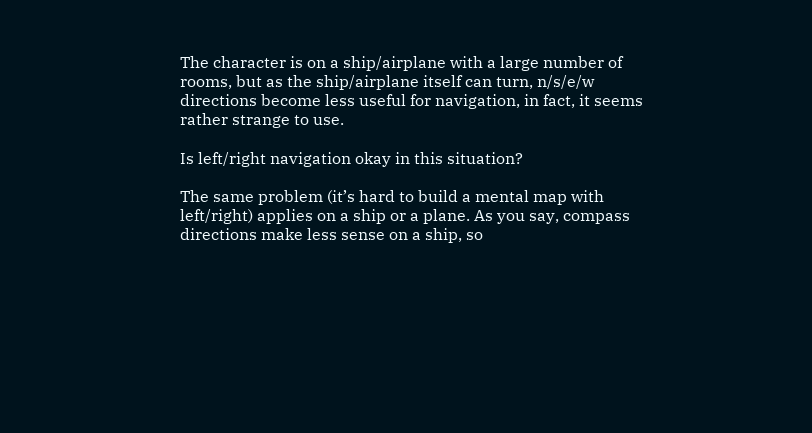The character is on a ship/airplane with a large number of rooms, but as the ship/airplane itself can turn, n/s/e/w directions become less useful for navigation, in fact, it seems rather strange to use.

Is left/right navigation okay in this situation?

The same problem (it’s hard to build a mental map with left/right) applies on a ship or a plane. As you say, compass directions make less sense on a ship, so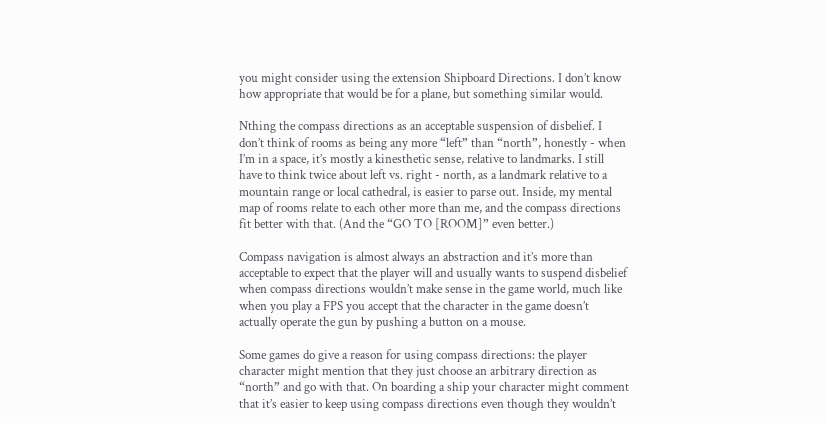you might consider using the extension Shipboard Directions. I don’t know how appropriate that would be for a plane, but something similar would.

Nthing the compass directions as an acceptable suspension of disbelief. I don’t think of rooms as being any more “left” than “north”, honestly - when I’m in a space, it’s mostly a kinesthetic sense, relative to landmarks. I still have to think twice about left vs. right - north, as a landmark relative to a mountain range or local cathedral, is easier to parse out. Inside, my mental map of rooms relate to each other more than me, and the compass directions fit better with that. (And the “GO TO [ROOM]” even better.)

Compass navigation is almost always an abstraction and it’s more than acceptable to expect that the player will and usually wants to suspend disbelief when compass directions wouldn’t make sense in the game world, much like when you play a FPS you accept that the character in the game doesn’t actually operate the gun by pushing a button on a mouse.

Some games do give a reason for using compass directions: the player character might mention that they just choose an arbitrary direction as “north” and go with that. On boarding a ship your character might comment that it’s easier to keep using compass directions even though they wouldn’t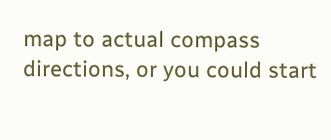map to actual compass directions, or you could start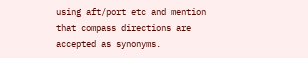using aft/port etc and mention that compass directions are accepted as synonyms.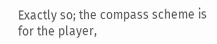Exactly so; the compass scheme is for the player,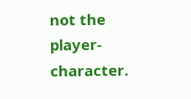not the player-character.